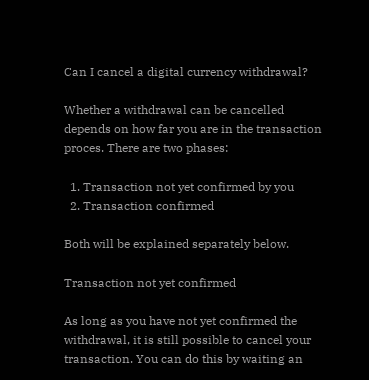Can I cancel a digital currency withdrawal?

Whether a withdrawal can be cancelled depends on how far you are in the transaction proces. There are two phases:

  1. Transaction not yet confirmed by you
  2. Transaction confirmed

Both will be explained separately below.

Transaction not yet confirmed

As long as you have not yet confirmed the withdrawal, it is still possible to cancel your transaction. You can do this by waiting an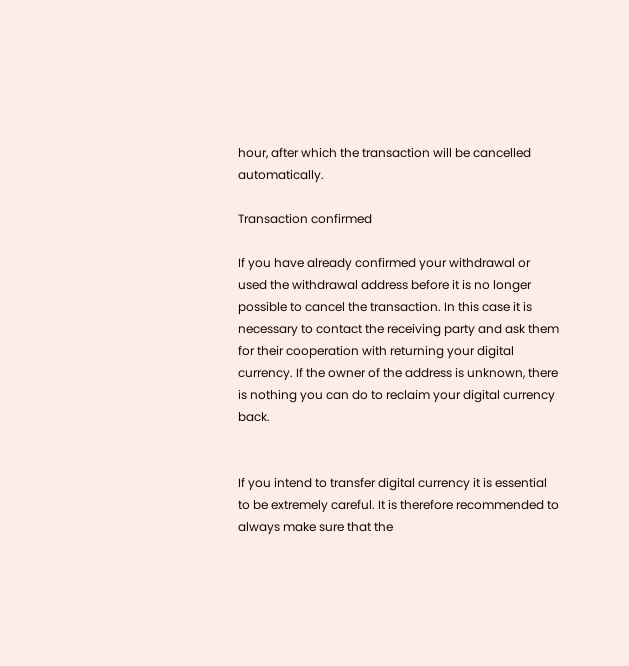hour, after which the transaction will be cancelled automatically.

Transaction confirmed

If you have already confirmed your withdrawal or used the withdrawal address before it is no longer possible to cancel the transaction. In this case it is necessary to contact the receiving party and ask them for their cooperation with returning your digital currency. If the owner of the address is unknown, there is nothing you can do to reclaim your digital currency back.


If you intend to transfer digital currency it is essential to be extremely careful. It is therefore recommended to always make sure that the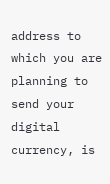address to which you are planning to send your digital currency, is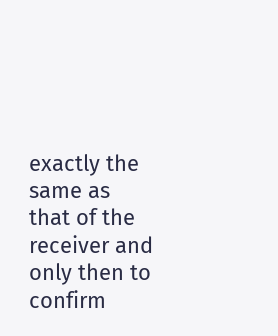exactly the same as that of the receiver and only then to confirm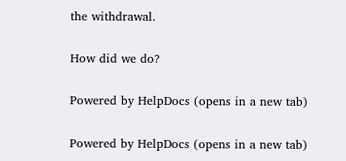the withdrawal.

How did we do?

Powered by HelpDocs (opens in a new tab)

Powered by HelpDocs (opens in a new tab)